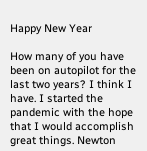Happy New Year

How many of you have been on autopilot for the last two years? I think I have. I started the pandemic with the hope that I would accomplish great things. Newton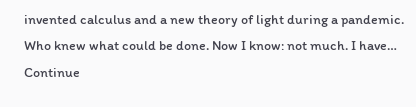invented calculus and a new theory of light during a pandemic. Who knew what could be done. Now I know: not much. I have… Continue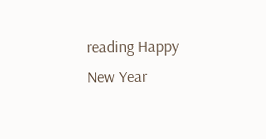reading Happy New Year